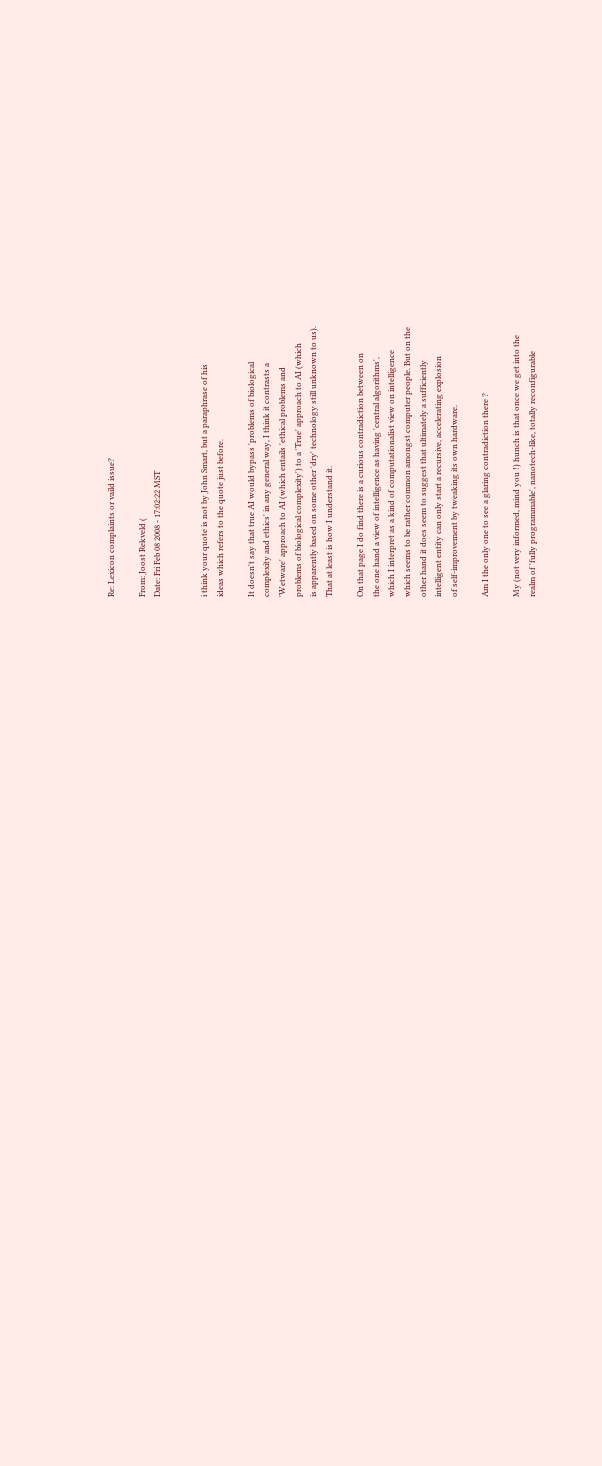Re: Lexicon complaints or vaild issue?

From: Joost Rekveld (
Date: Fri Feb 08 2008 - 17:02:22 MST


i think your quote is not by John Smart, but a paraphrase of his
ideas which refers to the quote just before.

It doesn't say that true AI would bypass 'problems of biological
complexity and ethics' in any general way, I think it contrasts a
'Wetware' approach to AI (which entails 'ethical problems and
problems of biological complexity') to a 'True' approach to AI (which
is apparently based on some other 'dry' technology still unknown to us).
That at least is how I understand it.

On that page I do find there is a curious contradiction between on
the one hand a view of intelligence as having 'central algorithms',
which I interpret as a kind of computationalist view on intelligence
which seems to be rather common amongst computer people. But on the
other hand it does seem to suggest that ultimately a sufficiently
intelligent entity can only start a recursive, accelerating explosion
of self-improvement by tweaking its own hardware.

Am I the only one to see a glaring contradiction there ?

My (not very informed, mind you !) hunch is that once we get into the
realm of 'fully programmable', nanotech-like, totally reconfigurable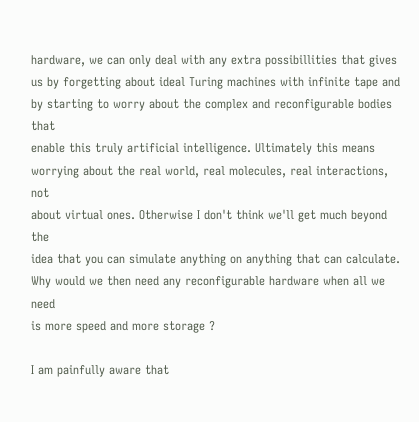hardware, we can only deal with any extra possibillities that gives
us by forgetting about ideal Turing machines with infinite tape and
by starting to worry about the complex and reconfigurable bodies that
enable this truly artificial intelligence. Ultimately this means
worrying about the real world, real molecules, real interactions, not
about virtual ones. Otherwise I don't think we'll get much beyond the
idea that you can simulate anything on anything that can calculate.
Why would we then need any reconfigurable hardware when all we need
is more speed and more storage ?

I am painfully aware that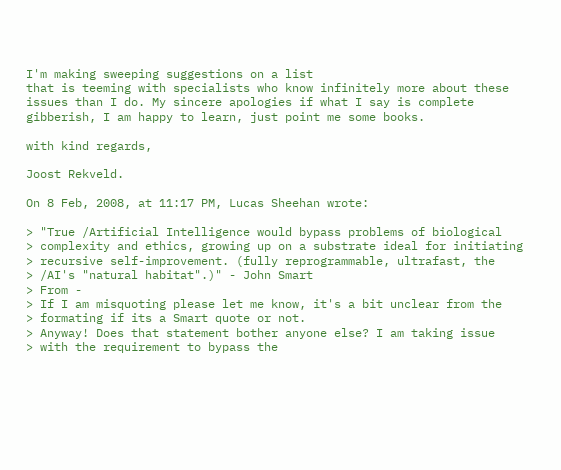I'm making sweeping suggestions on a list
that is teeming with specialists who know infinitely more about these
issues than I do. My sincere apologies if what I say is complete
gibberish, I am happy to learn, just point me some books.

with kind regards,

Joost Rekveld.

On 8 Feb, 2008, at 11:17 PM, Lucas Sheehan wrote:

> "True /Artificial Intelligence would bypass problems of biological
> complexity and ethics, growing up on a substrate ideal for initiating
> recursive self-improvement. (fully reprogrammable, ultrafast, the
> /AI's "natural habitat".)" - John Smart
> From -
> If I am misquoting please let me know, it's a bit unclear from the
> formating if its a Smart quote or not.
> Anyway! Does that statement bother anyone else? I am taking issue
> with the requirement to bypass the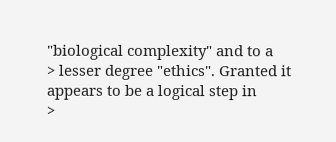"biological complexity" and to a
> lesser degree "ethics". Granted it appears to be a logical step in
>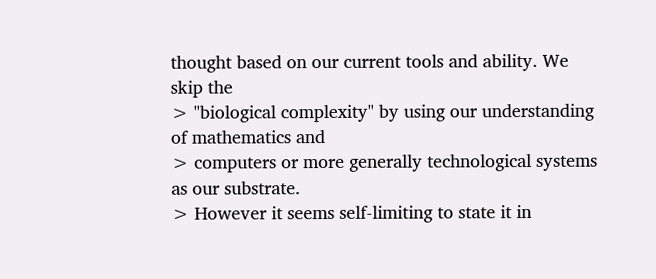thought based on our current tools and ability. We skip the
> "biological complexity" by using our understanding of mathematics and
> computers or more generally technological systems as our substrate.
> However it seems self-limiting to state it in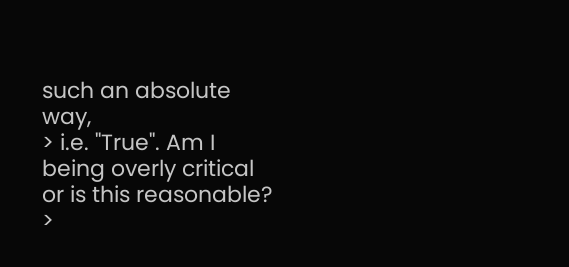such an absolute way,
> i.e. "True". Am I being overly critical or is this reasonable?
>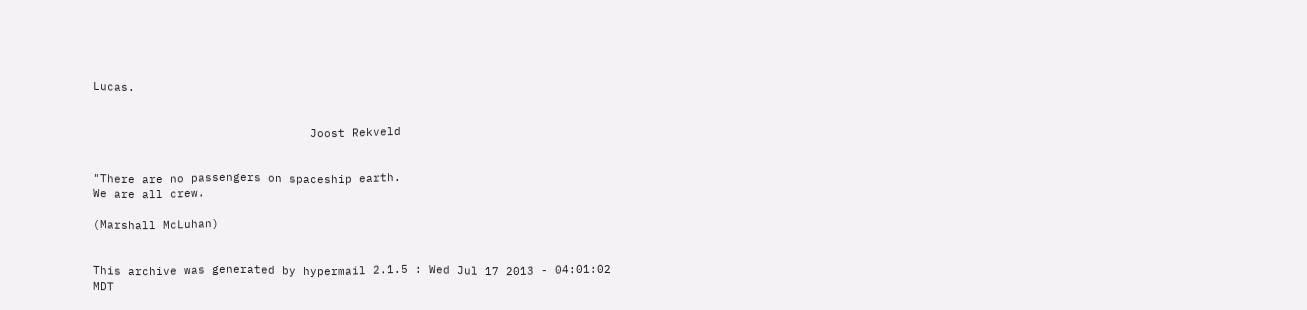Lucas.


                               Joost Rekveld


"There are no passengers on spaceship earth.
We are all crew.

(Marshall McLuhan)


This archive was generated by hypermail 2.1.5 : Wed Jul 17 2013 - 04:01:02 MDT